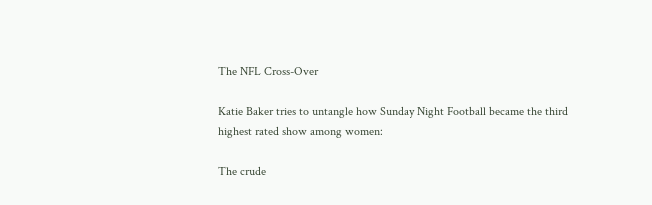The NFL Cross-Over

Katie Baker tries to untangle how Sunday Night Football became the third highest rated show among women:

The crude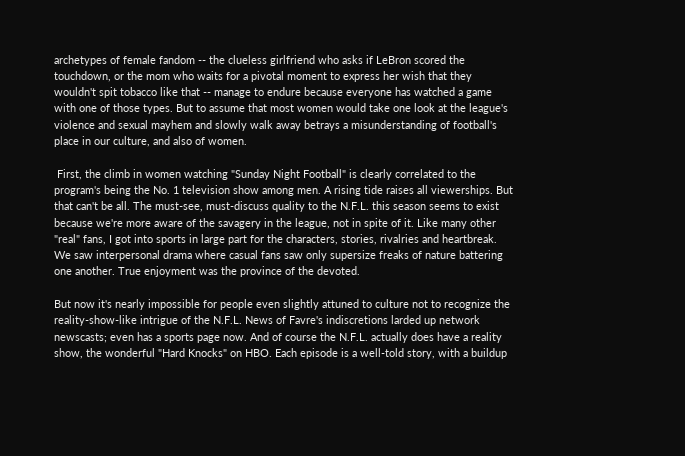archetypes of female fandom -- the clueless girlfriend who asks if LeBron scored the touchdown, or the mom who waits for a pivotal moment to express her wish that they wouldn't spit tobacco like that -- manage to endure because everyone has watched a game with one of those types. But to assume that most women would take one look at the league's violence and sexual mayhem and slowly walk away betrays a misunderstanding of football's place in our culture, and also of women.

 First, the climb in women watching "Sunday Night Football" is clearly correlated to the program's being the No. 1 television show among men. A rising tide raises all viewerships. But that can't be all. The must-see, must-discuss quality to the N.F.L. this season seems to exist because we're more aware of the savagery in the league, not in spite of it. Like many other "real" fans, I got into sports in large part for the characters, stories, rivalries and heartbreak. We saw interpersonal drama where casual fans saw only supersize freaks of nature battering one another. True enjoyment was the province of the devoted.

But now it's nearly impossible for people even slightly attuned to culture not to recognize the reality-show-like intrigue of the N.F.L. News of Favre's indiscretions larded up network newscasts; even has a sports page now. And of course the N.F.L. actually does have a reality show, the wonderful "Hard Knocks" on HBO. Each episode is a well-told story, with a buildup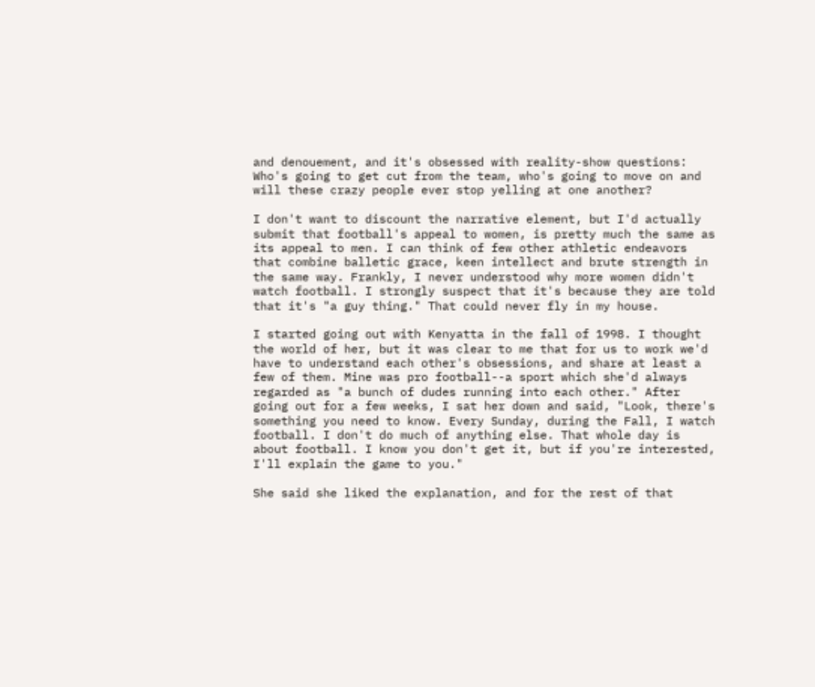and denouement, and it's obsessed with reality-show questions: Who's going to get cut from the team, who's going to move on and will these crazy people ever stop yelling at one another?

I don't want to discount the narrative element, but I'd actually submit that football's appeal to women, is pretty much the same as its appeal to men. I can think of few other athletic endeavors that combine balletic grace, keen intellect and brute strength in the same way. Frankly, I never understood why more women didn't watch football. I strongly suspect that it's because they are told that it's "a guy thing." That could never fly in my house.

I started going out with Kenyatta in the fall of 1998. I thought the world of her, but it was clear to me that for us to work we'd have to understand each other's obsessions, and share at least a few of them. Mine was pro football--a sport which she'd always regarded as "a bunch of dudes running into each other." After going out for a few weeks, I sat her down and said, "Look, there's something you need to know. Every Sunday, during the Fall, I watch football. I don't do much of anything else. That whole day is about football. I know you don't get it, but if you're interested, I'll explain the game to you."

She said she liked the explanation, and for the rest of that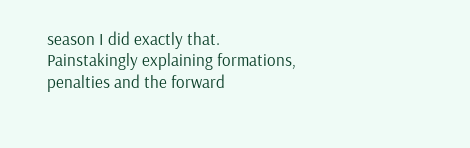season I did exactly that. Painstakingly explaining formations, penalties and the forward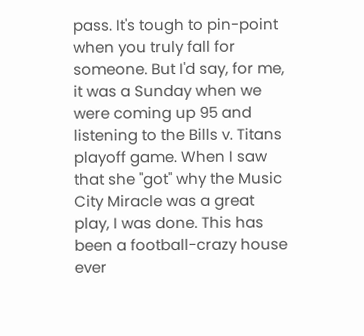pass. It's tough to pin-point when you truly fall for someone. But I'd say, for me, it was a Sunday when we were coming up 95 and listening to the Bills v. Titans playoff game. When I saw that she "got" why the Music City Miracle was a great play, I was done. This has been a football-crazy house ever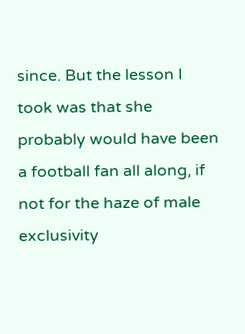since. But the lesson I took was that she probably would have been a football fan all along, if not for the haze of male exclusivity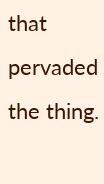that pervaded the thing.